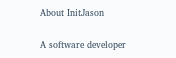About InitJason

A software developer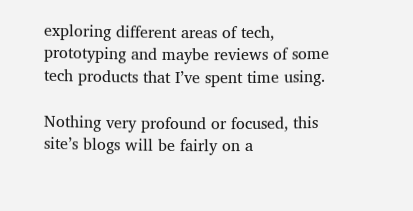exploring different areas of tech, prototyping and maybe reviews of some tech products that I’ve spent time using.

Nothing very profound or focused, this site’s blogs will be fairly on a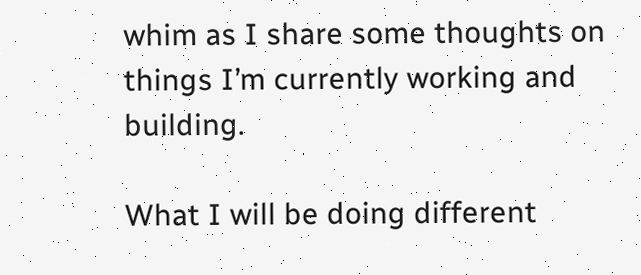whim as I share some thoughts on things I’m currently working and building.

What I will be doing different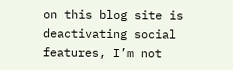on this blog site is deactivating social features, I’m not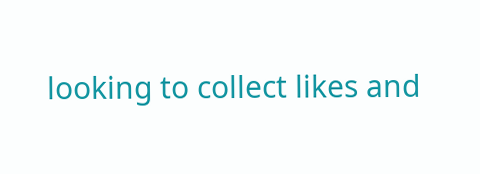looking to collect likes and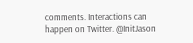comments. Interactions can happen on Twitter. @InitJason